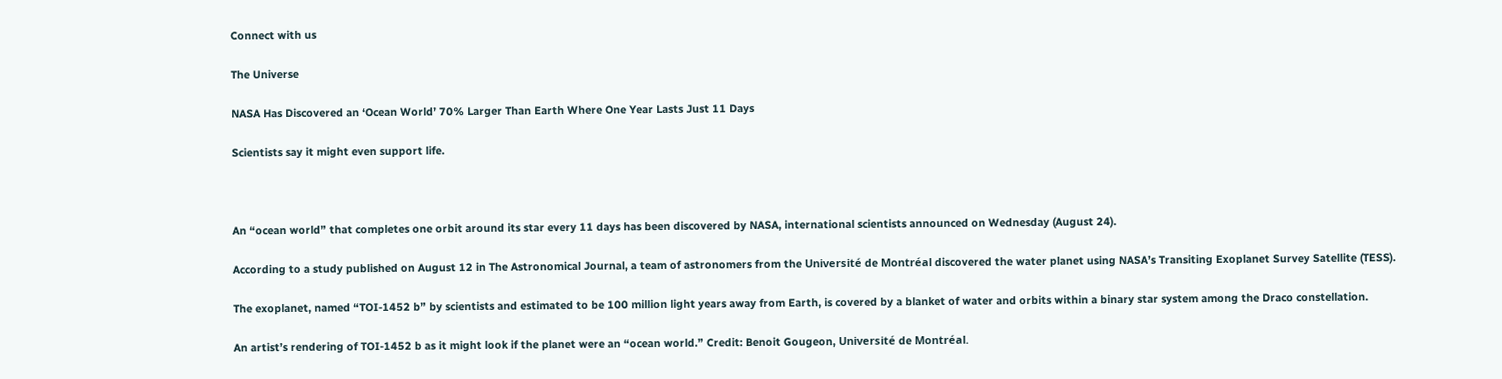Connect with us

The Universe

NASA Has Discovered an ‘Ocean World’ 70% Larger Than Earth Where One Year Lasts Just 11 Days

Scientists say it might even support life.



An “ocean world” that completes one orbit around its star every 11 days has been discovered by NASA, international scientists announced on Wednesday (August 24).

According to a study published on August 12 in The Astronomical Journal, a team of astronomers from the Université de Montréal discovered the water planet using NASA’s Transiting Exoplanet Survey Satellite (TESS).

The exoplanet, named “TOI-1452 b” by scientists and estimated to be 100 million light years away from Earth, is covered by a blanket of water and orbits within a binary star system among the Draco constellation.

An artist’s rendering of TOI-1452 b as it might look if the planet were an “ocean world.” Credit: Benoit Gougeon, Université de Montréal.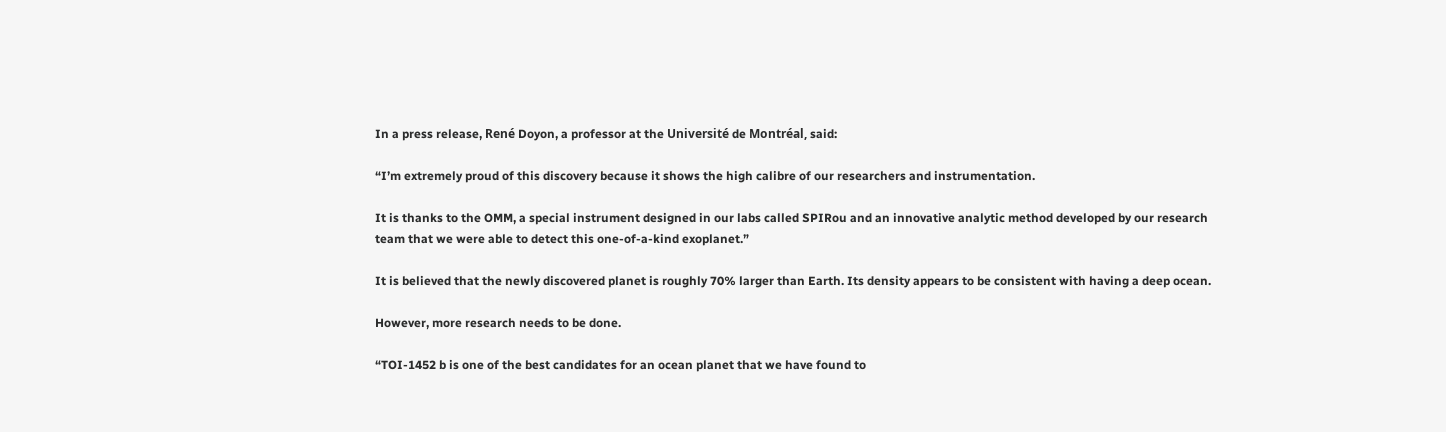In a press release, René Doyon, a professor at the Université de Montréal, said:

“I’m extremely proud of this discovery because it shows the high calibre of our researchers and instrumentation.

It is thanks to the OMM, a special instrument designed in our labs called SPIRou and an innovative analytic method developed by our research team that we were able to detect this one-of-a-kind exoplanet.”

It is believed that the newly discovered planet is roughly 70% larger than Earth. Its density appears to be consistent with having a deep ocean.

However, more research needs to be done.

“TOI-1452 b is one of the best candidates for an ocean planet that we have found to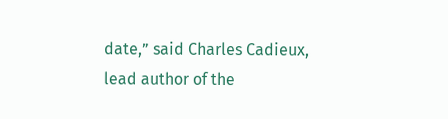date,” said Charles Cadieux, lead author of the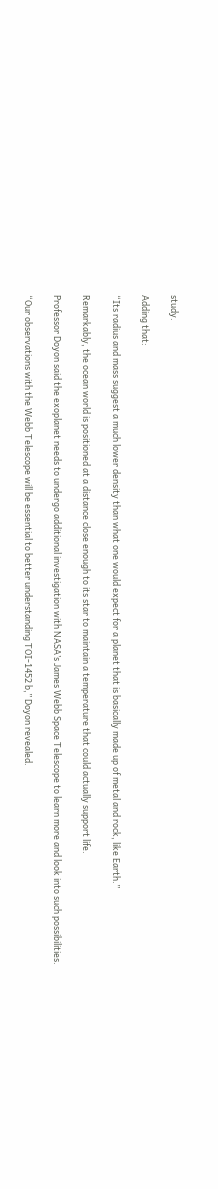study.

Adding that:

“Its radius and mass suggest a much lower density than what one would expect for a planet that is basically made up of metal and rock, like Earth.”

Remarkably, the ocean world is positioned at a distance close enough to its star to maintain a temperature that could actually support life.

Professor Doyon said the exoplanet needs to undergo additional investigation with NASA’s James Webb Space Telescope to learn more and look into such possibilities.

“Our observations with the Webb Telescope will be essential to better understanding TOI-1452 b,” Doyon revealed.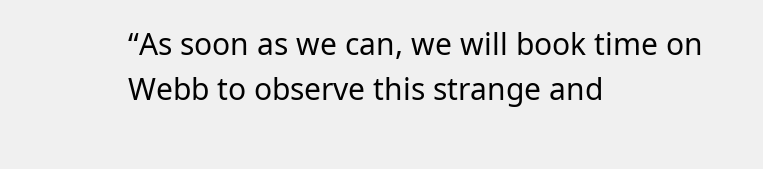“As soon as we can, we will book time on Webb to observe this strange and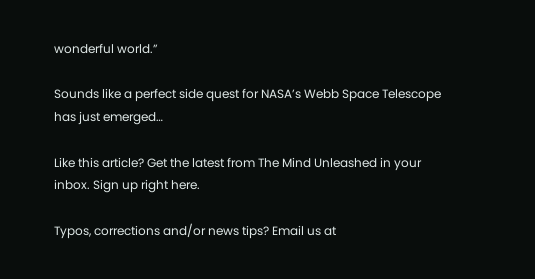wonderful world.”

Sounds like a perfect side quest for NASA’s Webb Space Telescope has just emerged…

Like this article? Get the latest from The Mind Unleashed in your inbox. Sign up right here.

Typos, corrections and/or news tips? Email us at